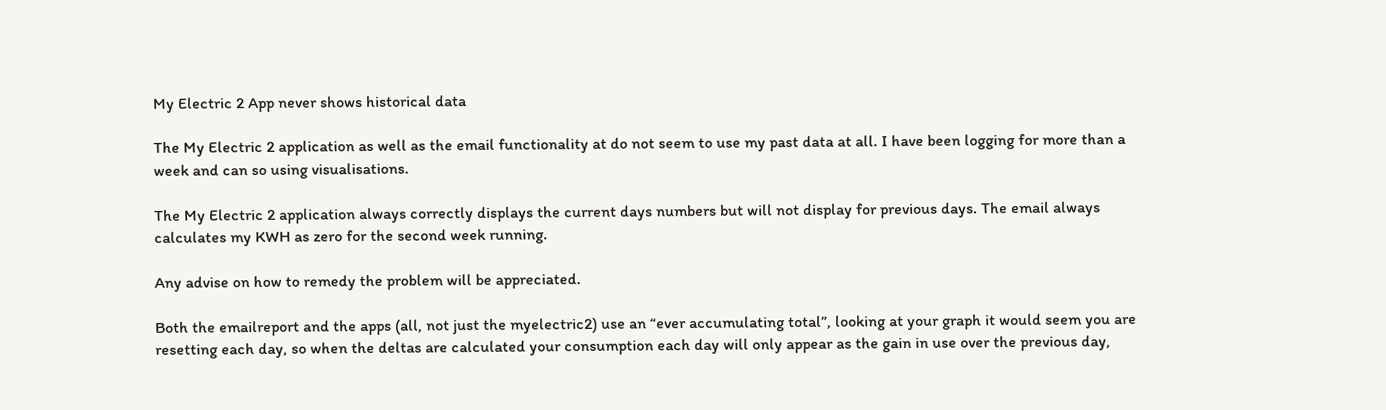My Electric 2 App never shows historical data

The My Electric 2 application as well as the email functionality at do not seem to use my past data at all. I have been logging for more than a week and can so using visualisations.

The My Electric 2 application always correctly displays the current days numbers but will not display for previous days. The email always calculates my KWH as zero for the second week running.

Any advise on how to remedy the problem will be appreciated.

Both the emailreport and the apps (all, not just the myelectric2) use an “ever accumulating total”, looking at your graph it would seem you are resetting each day, so when the deltas are calculated your consumption each day will only appear as the gain in use over the previous day,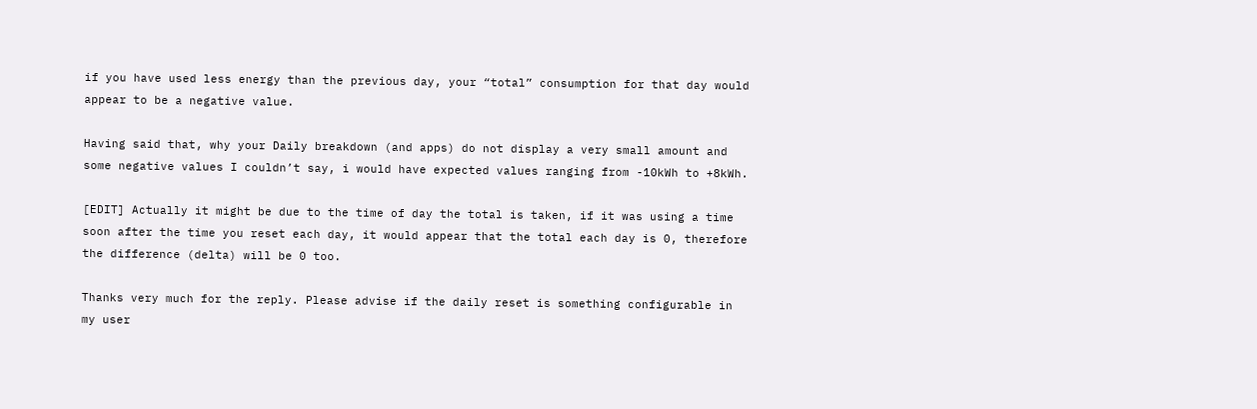if you have used less energy than the previous day, your “total” consumption for that day would appear to be a negative value.

Having said that, why your Daily breakdown (and apps) do not display a very small amount and some negative values I couldn’t say, i would have expected values ranging from -10kWh to +8kWh.

[EDIT] Actually it might be due to the time of day the total is taken, if it was using a time soon after the time you reset each day, it would appear that the total each day is 0, therefore the difference (delta) will be 0 too.

Thanks very much for the reply. Please advise if the daily reset is something configurable in my user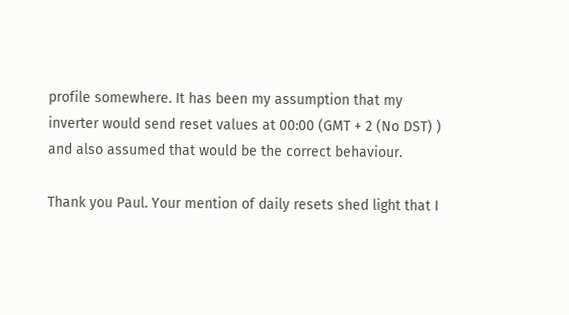profile somewhere. It has been my assumption that my inverter would send reset values at 00:00 (GMT + 2 (No DST) ) and also assumed that would be the correct behaviour.

Thank you Paul. Your mention of daily resets shed light that I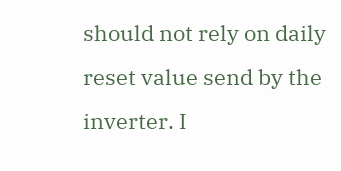should not rely on daily reset value send by the inverter. I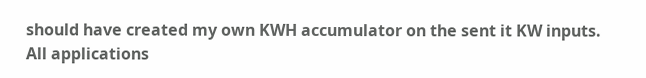should have created my own KWH accumulator on the sent it KW inputs. All applications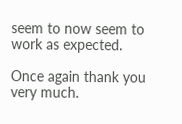seem to now seem to work as expected.

Once again thank you very much.